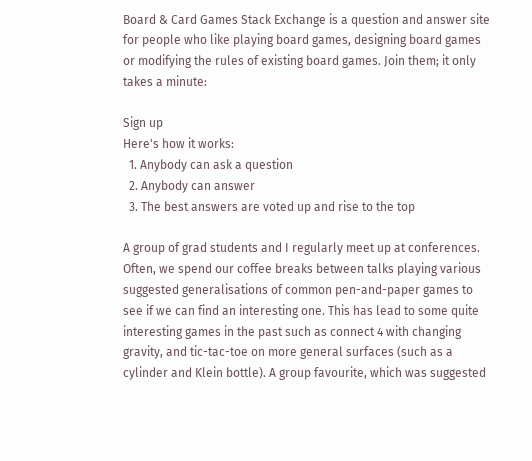Board & Card Games Stack Exchange is a question and answer site for people who like playing board games, designing board games or modifying the rules of existing board games. Join them; it only takes a minute:

Sign up
Here's how it works:
  1. Anybody can ask a question
  2. Anybody can answer
  3. The best answers are voted up and rise to the top

A group of grad students and I regularly meet up at conferences. Often, we spend our coffee breaks between talks playing various suggested generalisations of common pen-and-paper games to see if we can find an interesting one. This has lead to some quite interesting games in the past such as connect 4 with changing gravity, and tic-tac-toe on more general surfaces (such as a cylinder and Klein bottle). A group favourite, which was suggested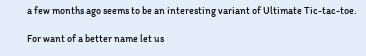a few months ago seems to be an interesting variant of Ultimate Tic-tac-toe.

For want of a better name let us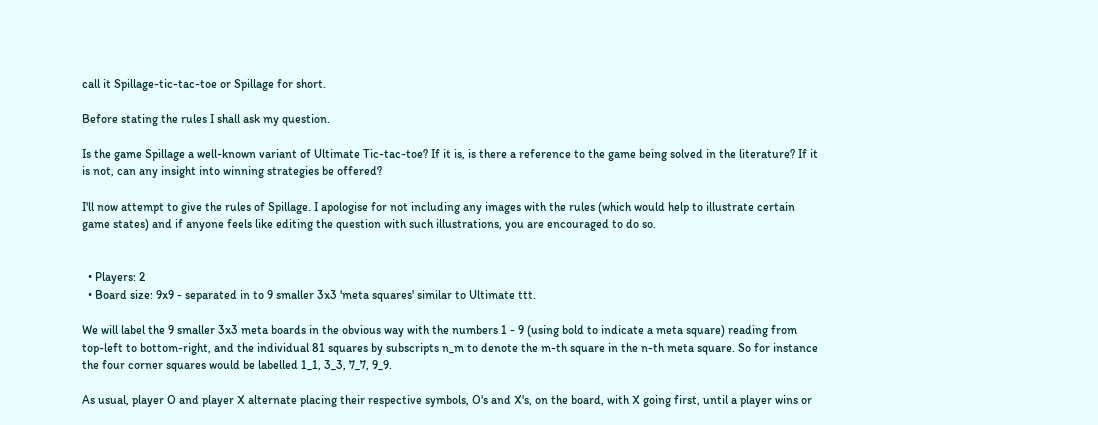call it Spillage-tic-tac-toe or Spillage for short.

Before stating the rules I shall ask my question.

Is the game Spillage a well-known variant of Ultimate Tic-tac-toe? If it is, is there a reference to the game being solved in the literature? If it is not, can any insight into winning strategies be offered?

I'll now attempt to give the rules of Spillage. I apologise for not including any images with the rules (which would help to illustrate certain game states) and if anyone feels like editing the question with such illustrations, you are encouraged to do so.


  • Players: 2
  • Board size: 9x9 - separated in to 9 smaller 3x3 'meta squares' similar to Ultimate ttt.

We will label the 9 smaller 3x3 meta boards in the obvious way with the numbers 1 - 9 (using bold to indicate a meta square) reading from top-left to bottom-right, and the individual 81 squares by subscripts n_m to denote the m-th square in the n-th meta square. So for instance the four corner squares would be labelled 1_1, 3_3, 7_7, 9_9.

As usual, player O and player X alternate placing their respective symbols, O's and X's, on the board, with X going first, until a player wins or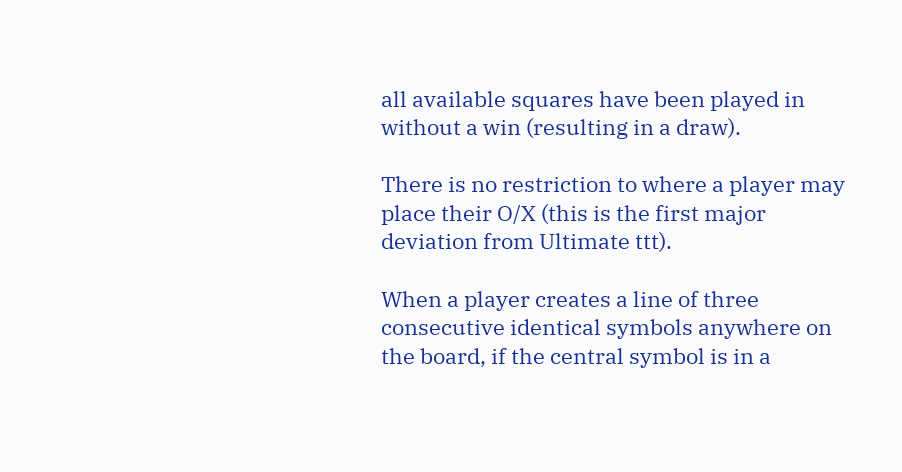all available squares have been played in without a win (resulting in a draw).

There is no restriction to where a player may place their O/X (this is the first major deviation from Ultimate ttt).

When a player creates a line of three consecutive identical symbols anywhere on the board, if the central symbol is in a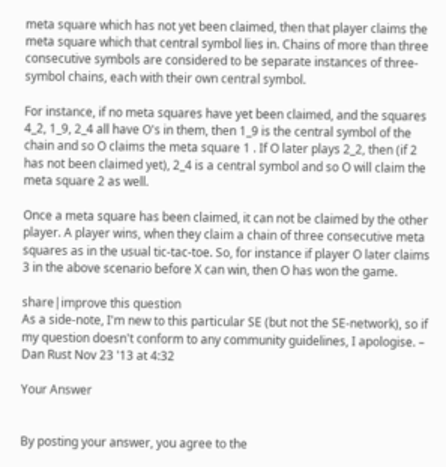meta square which has not yet been claimed, then that player claims the meta square which that central symbol lies in. Chains of more than three consecutive symbols are considered to be separate instances of three-symbol chains, each with their own central symbol.

For instance, if no meta squares have yet been claimed, and the squares 4_2, 1_9, 2_4 all have O's in them, then 1_9 is the central symbol of the chain and so O claims the meta square 1 . If O later plays 2_2, then (if 2 has not been claimed yet), 2_4 is a central symbol and so O will claim the meta square 2 as well.

Once a meta square has been claimed, it can not be claimed by the other player. A player wins, when they claim a chain of three consecutive meta squares as in the usual tic-tac-toe. So, for instance if player O later claims 3 in the above scenario before X can win, then O has won the game.

share|improve this question
As a side-note, I'm new to this particular SE (but not the SE-network), so if my question doesn't conform to any community guidelines, I apologise. – Dan Rust Nov 23 '13 at 4:32

Your Answer


By posting your answer, you agree to the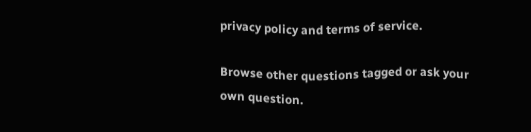privacy policy and terms of service.

Browse other questions tagged or ask your own question.